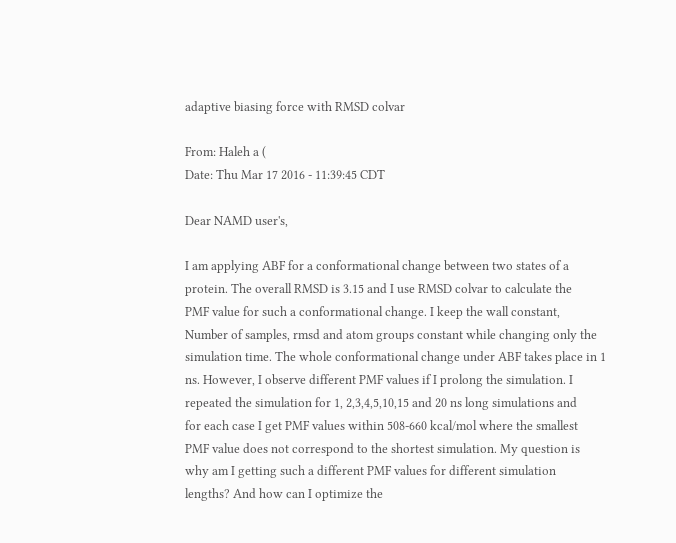adaptive biasing force with RMSD colvar

From: Haleh a (
Date: Thu Mar 17 2016 - 11:39:45 CDT

Dear NAMD user's,

I am applying ABF for a conformational change between two states of a
protein. The overall RMSD is 3.15 and I use RMSD colvar to calculate the
PMF value for such a conformational change. I keep the wall constant,
Number of samples, rmsd and atom groups constant while changing only the
simulation time. The whole conformational change under ABF takes place in 1
ns. However, I observe different PMF values if I prolong the simulation. I
repeated the simulation for 1, 2,3,4,5,10,15 and 20 ns long simulations and
for each case I get PMF values within 508-660 kcal/mol where the smallest
PMF value does not correspond to the shortest simulation. My question is
why am I getting such a different PMF values for different simulation
lengths? And how can I optimize the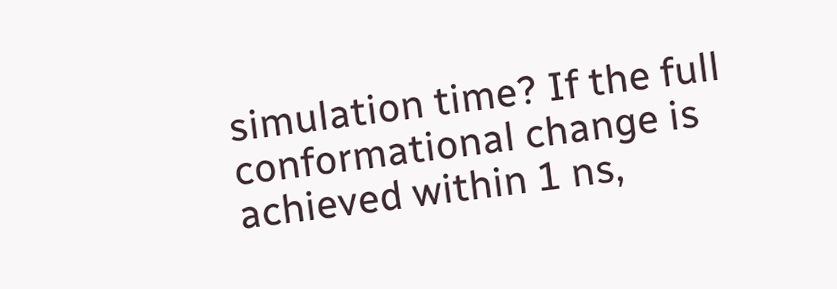simulation time? If the full
conformational change is achieved within 1 ns,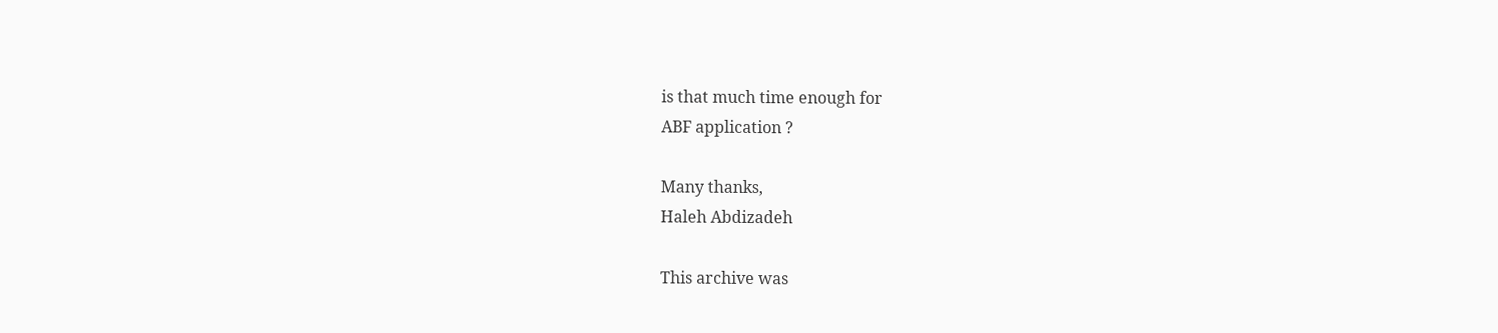is that much time enough for
ABF application ?

Many thanks,
Haleh Abdizadeh

This archive was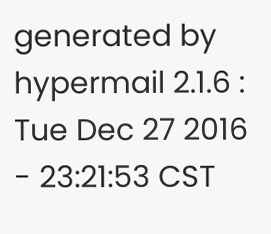generated by hypermail 2.1.6 : Tue Dec 27 2016 - 23:21:53 CST